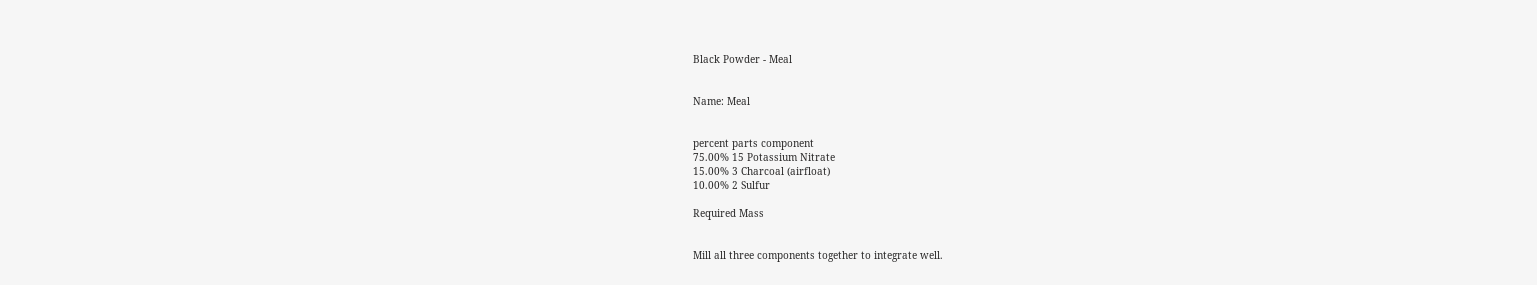Black Powder - Meal


Name: Meal


percent parts component
75.00% 15 Potassium Nitrate
15.00% 3 Charcoal (airfloat)
10.00% 2 Sulfur

Required Mass


Mill all three components together to integrate well.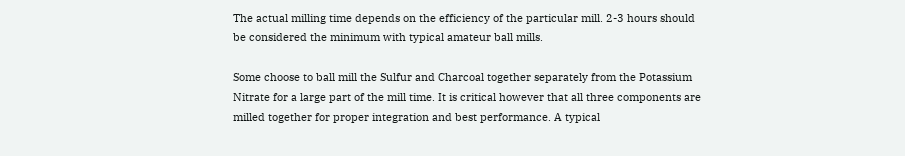The actual milling time depends on the efficiency of the particular mill. 2-3 hours should be considered the minimum with typical amateur ball mills.

Some choose to ball mill the Sulfur and Charcoal together separately from the Potassium Nitrate for a large part of the mill time. It is critical however that all three components are milled together for proper integration and best performance. A typical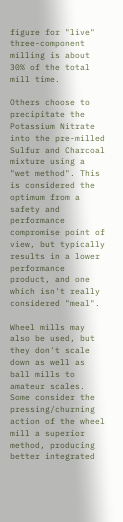figure for "live" three-component milling is about 30% of the total mill time.

Others choose to precipitate the Potassium Nitrate into the pre-milled Sulfur and Charcoal mixture using a "wet method". This is considered the optimum from a safety and performance compromise point of view, but typically results in a lower performance product, and one which isn't really considered "meal".

Wheel mills may also be used, but they don't scale down as well as ball mills to amateur scales. Some consider the pressing/churning action of the wheel mill a superior method, producing better integrated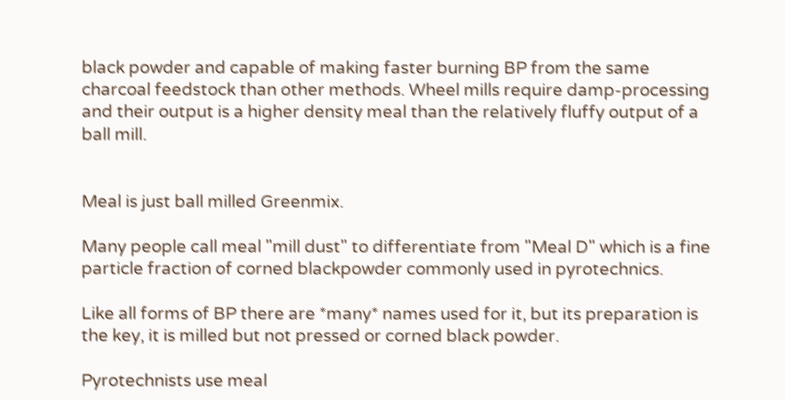black powder and capable of making faster burning BP from the same charcoal feedstock than other methods. Wheel mills require damp-processing and their output is a higher density meal than the relatively fluffy output of a ball mill.


Meal is just ball milled Greenmix.

Many people call meal "mill dust" to differentiate from "Meal D" which is a fine particle fraction of corned blackpowder commonly used in pyrotechnics.

Like all forms of BP there are *many* names used for it, but its preparation is the key, it is milled but not pressed or corned black powder.

Pyrotechnists use meal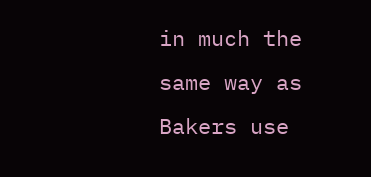in much the same way as Bakers use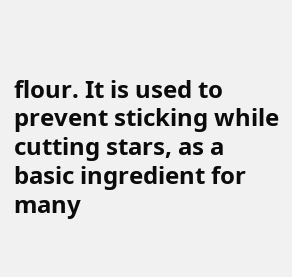flour. It is used to prevent sticking while cutting stars, as a basic ingredient for many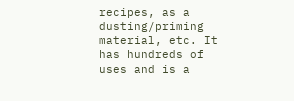recipes, as a dusting/priming material, etc. It has hundreds of uses and is a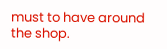must to have around the shop.